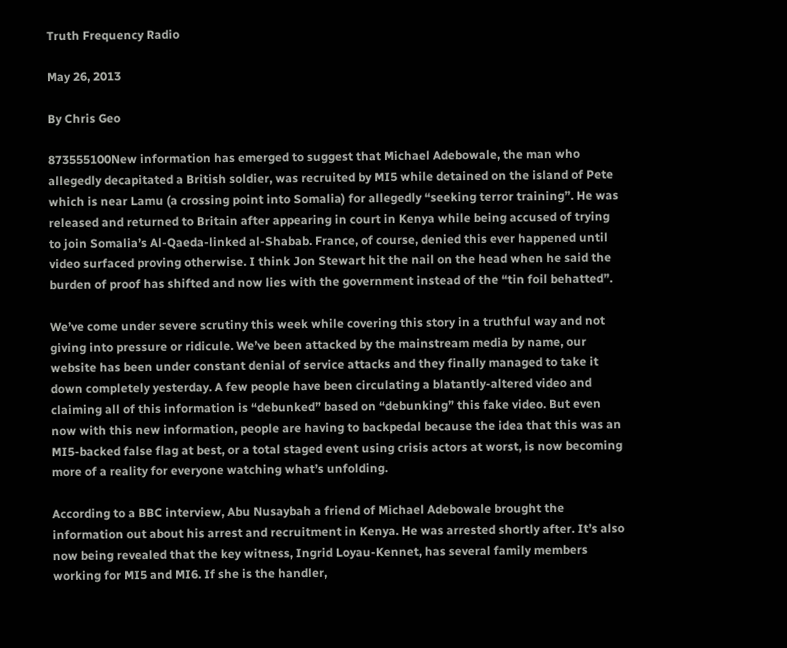Truth Frequency Radio

May 26, 2013

By Chris Geo

873555100New information has emerged to suggest that Michael Adebowale, the man who allegedly decapitated a British soldier, was recruited by MI5 while detained on the island of Pete which is near Lamu (a crossing point into Somalia) for allegedly “seeking terror training”. He was released and returned to Britain after appearing in court in Kenya while being accused of trying to join Somalia’s Al-Qaeda-linked al-Shabab. France, of course, denied this ever happened until video surfaced proving otherwise. I think Jon Stewart hit the nail on the head when he said the burden of proof has shifted and now lies with the government instead of the “tin foil behatted”.

We’ve come under severe scrutiny this week while covering this story in a truthful way and not giving into pressure or ridicule. We’ve been attacked by the mainstream media by name, our website has been under constant denial of service attacks and they finally managed to take it down completely yesterday. A few people have been circulating a blatantly-altered video and claiming all of this information is “debunked” based on “debunking” this fake video. But even now with this new information, people are having to backpedal because the idea that this was an MI5-backed false flag at best, or a total staged event using crisis actors at worst, is now becoming more of a reality for everyone watching what’s unfolding.

According to a BBC interview, Abu Nusaybah a friend of Michael Adebowale brought the information out about his arrest and recruitment in Kenya. He was arrested shortly after. It’s also now being revealed that the key witness, Ingrid Loyau-Kennet, has several family members working for MI5 and MI6. If she is the handler,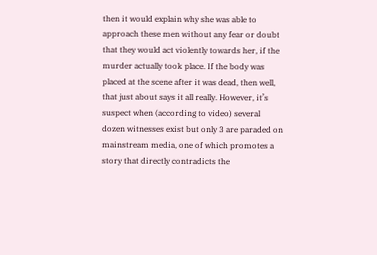then it would explain why she was able to approach these men without any fear or doubt that they would act violently towards her, if the murder actually took place. If the body was placed at the scene after it was dead, then well, that just about says it all really. However, it’s suspect when (according to video) several dozen witnesses exist but only 3 are paraded on mainstream media, one of which promotes a story that directly contradicts the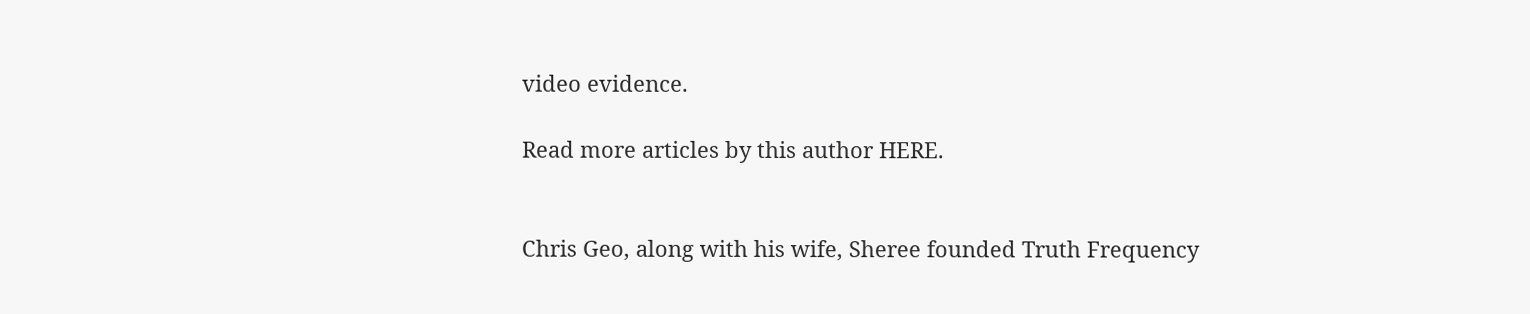video evidence.

Read more articles by this author HERE.


Chris Geo, along with his wife, Sheree founded Truth Frequency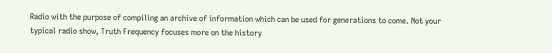Radio with the purpose of compiling an archive of information which can be used for generations to come. Not your typical radio show, Truth Frequency focuses more on the history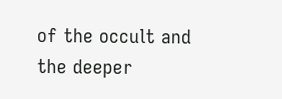of the occult and the deeper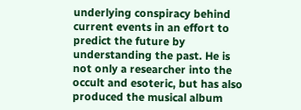underlying conspiracy behind current events in an effort to predict the future by understanding the past. He is not only a researcher into the occult and esoteric, but has also produced the musical album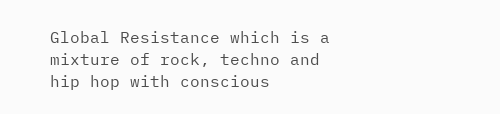Global Resistance which is a mixture of rock, techno and hip hop with conscious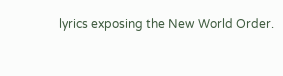lyrics exposing the New World Order.